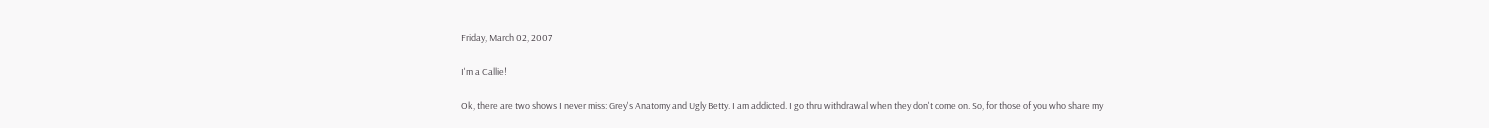Friday, March 02, 2007

I'm a Callie!

Ok, there are two shows I never miss: Grey's Anatomy and Ugly Betty. I am addicted. I go thru withdrawal when they don't come on. So, for those of you who share my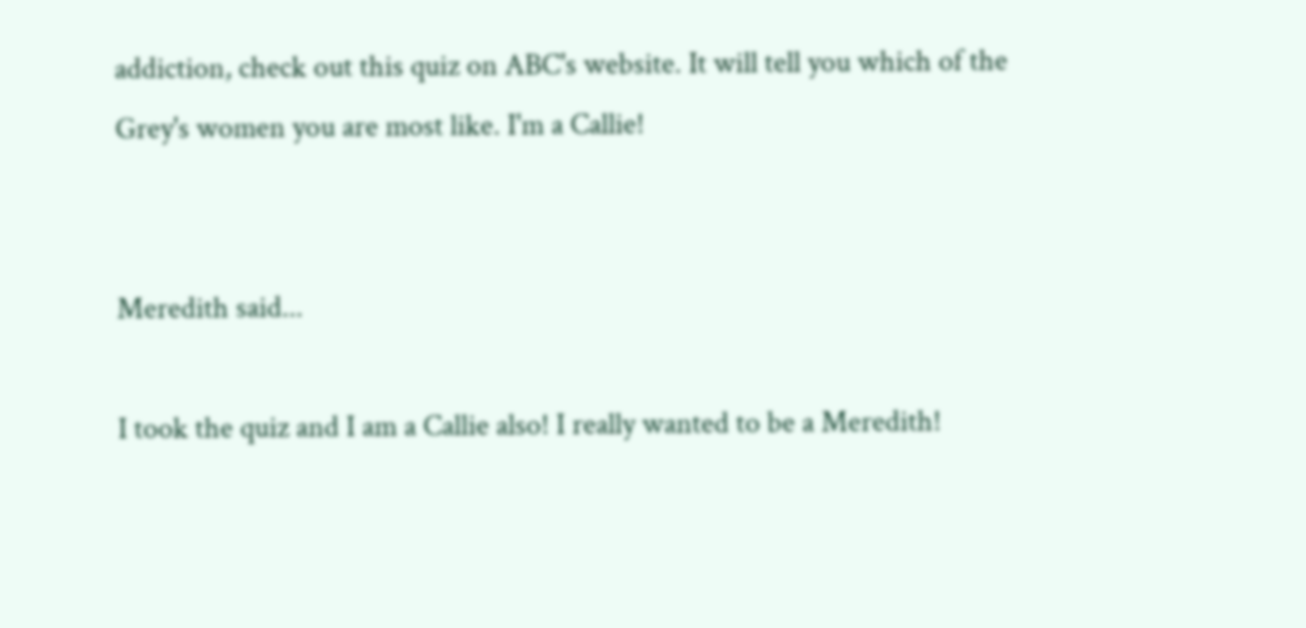addiction, check out this quiz on ABC's website. It will tell you which of the Grey's women you are most like. I'm a Callie!


Meredith said...

I took the quiz and I am a Callie also! I really wanted to be a Meredith!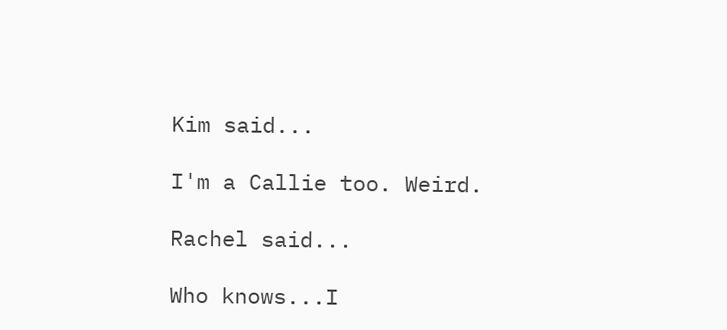Kim said...

I'm a Callie too. Weird.

Rachel said...

Who knows...I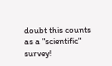doubt this counts as a "scientific" survey!